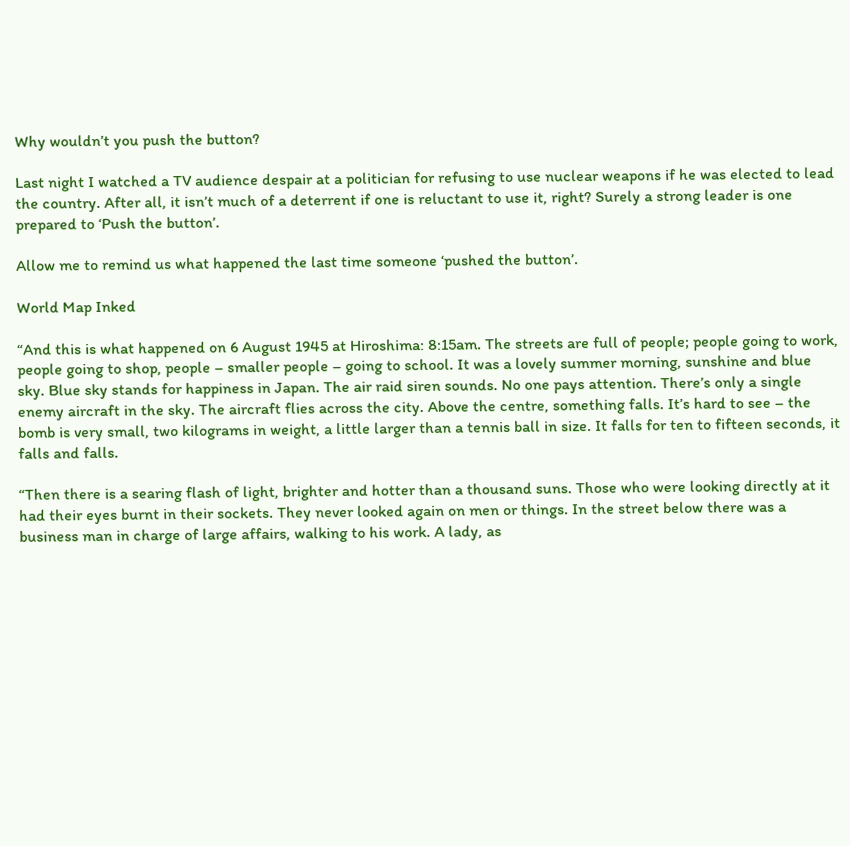Why wouldn’t you push the button?

Last night I watched a TV audience despair at a politician for refusing to use nuclear weapons if he was elected to lead the country. After all, it isn’t much of a deterrent if one is reluctant to use it, right? Surely a strong leader is one prepared to ‘Push the button’.

Allow me to remind us what happened the last time someone ‘pushed the button’.

World Map Inked

“And this is what happened on 6 August 1945 at Hiroshima: 8:15am. The streets are full of people; people going to work, people going to shop, people – smaller people – going to school. It was a lovely summer morning, sunshine and blue sky. Blue sky stands for happiness in Japan. The air raid siren sounds. No one pays attention. There’s only a single enemy aircraft in the sky. The aircraft flies across the city. Above the centre, something falls. It’s hard to see – the bomb is very small, two kilograms in weight, a little larger than a tennis ball in size. It falls for ten to fifteen seconds, it falls and falls.

“Then there is a searing flash of light, brighter and hotter than a thousand suns. Those who were looking directly at it had their eyes burnt in their sockets. They never looked again on men or things. In the street below there was a business man in charge of large affairs, walking to his work. A lady, as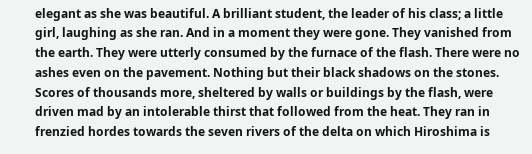elegant as she was beautiful. A brilliant student, the leader of his class; a little girl, laughing as she ran. And in a moment they were gone. They vanished from the earth. They were utterly consumed by the furnace of the flash. There were no ashes even on the pavement. Nothing but their black shadows on the stones. Scores of thousands more, sheltered by walls or buildings by the flash, were driven mad by an intolerable thirst that followed from the heat. They ran in frenzied hordes towards the seven rivers of the delta on which Hiroshima is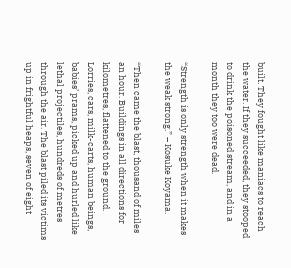built. They fought like maniacs to reach the water. If they succeeded, they stooped to drink the poisoned stream, and in a month they too were dead.

“Strength is only strength when it makes the weak strong.” – Kosuke Koyama.

“Then came the blast, thousand of miles an hour. Buildings in all directions for kilometres, flattened to the ground. Lorries, cars, milk-carts, human beings, babies’ prams, picked up and hurled like lethal projectiles, hundreds of metres through the air. The blast piled its victims up in frightful heaps, seven of eight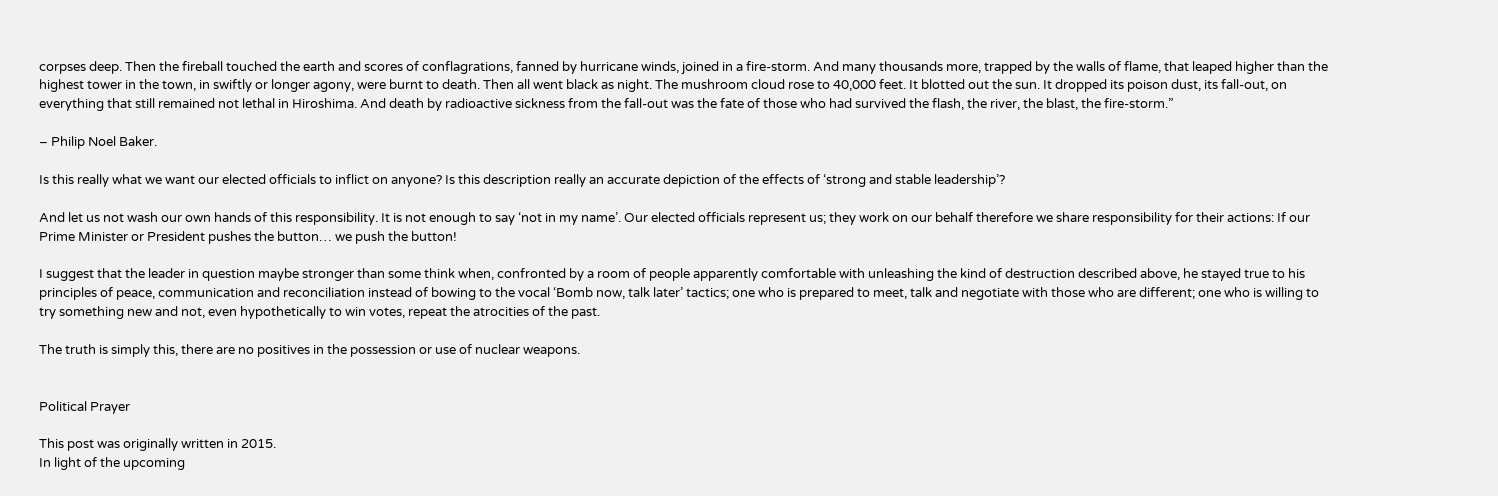corpses deep. Then the fireball touched the earth and scores of conflagrations, fanned by hurricane winds, joined in a fire-storm. And many thousands more, trapped by the walls of flame, that leaped higher than the highest tower in the town, in swiftly or longer agony, were burnt to death. Then all went black as night. The mushroom cloud rose to 40,000 feet. It blotted out the sun. It dropped its poison dust, its fall-out, on everything that still remained not lethal in Hiroshima. And death by radioactive sickness from the fall-out was the fate of those who had survived the flash, the river, the blast, the fire-storm.”

– Philip Noel Baker.

Is this really what we want our elected officials to inflict on anyone? Is this description really an accurate depiction of the effects of ‘strong and stable leadership’?

And let us not wash our own hands of this responsibility. It is not enough to say ‘not in my name’. Our elected officials represent us; they work on our behalf therefore we share responsibility for their actions: If our Prime Minister or President pushes the button… we push the button!

I suggest that the leader in question maybe stronger than some think when, confronted by a room of people apparently comfortable with unleashing the kind of destruction described above, he stayed true to his principles of peace, communication and reconciliation instead of bowing to the vocal ‘Bomb now, talk later’ tactics; one who is prepared to meet, talk and negotiate with those who are different; one who is willing to try something new and not, even hypothetically to win votes, repeat the atrocities of the past.

The truth is simply this, there are no positives in the possession or use of nuclear weapons.


Political Prayer

This post was originally written in 2015.
In light of the upcoming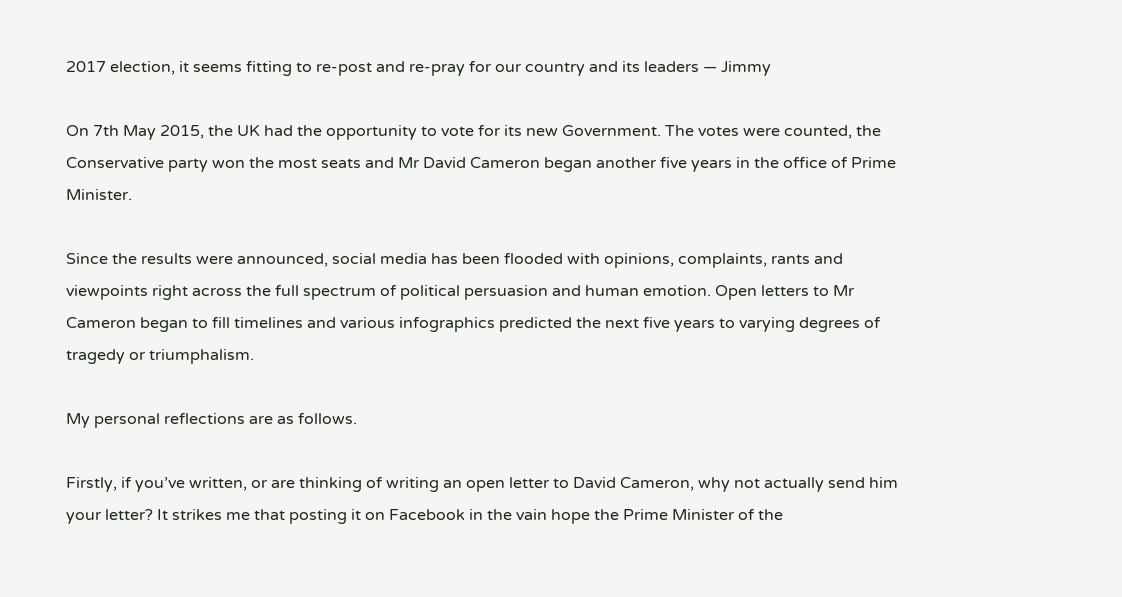2017 election, it seems fitting to re-post and re-pray for our country and its leaders — Jimmy

On 7th May 2015, the UK had the opportunity to vote for its new Government. The votes were counted, the Conservative party won the most seats and Mr David Cameron began another five years in the office of Prime Minister.

Since the results were announced, social media has been flooded with opinions, complaints, rants and viewpoints right across the full spectrum of political persuasion and human emotion. Open letters to Mr Cameron began to fill timelines and various infographics predicted the next five years to varying degrees of tragedy or triumphalism.

My personal reflections are as follows.

Firstly, if you’ve written, or are thinking of writing an open letter to David Cameron, why not actually send him your letter? It strikes me that posting it on Facebook in the vain hope the Prime Minister of the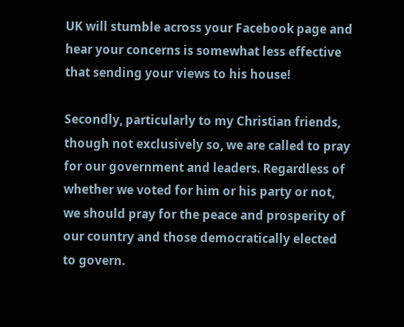UK will stumble across your Facebook page and hear your concerns is somewhat less effective that sending your views to his house!

Secondly, particularly to my Christian friends, though not exclusively so, we are called to pray for our government and leaders. Regardless of whether we voted for him or his party or not, we should pray for the peace and prosperity of our country and those democratically elected to govern.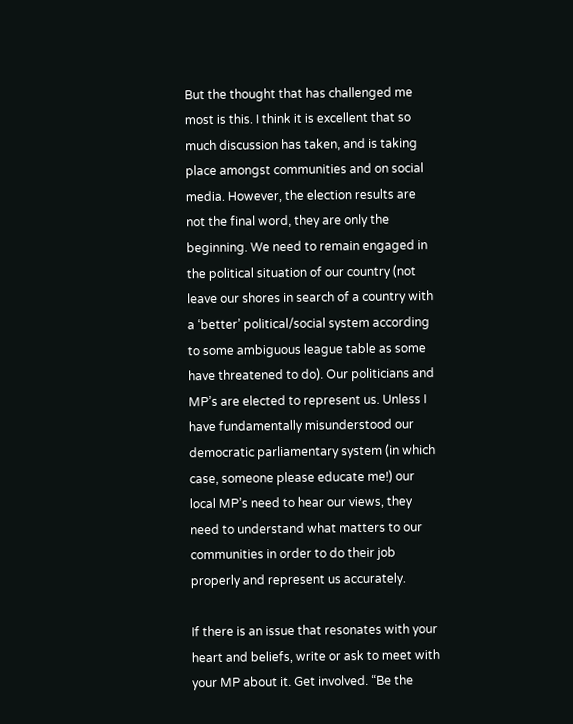But the thought that has challenged me most is this. I think it is excellent that so much discussion has taken, and is taking place amongst communities and on social media. However, the election results are not the final word, they are only the beginning. We need to remain engaged in the political situation of our country (not leave our shores in search of a country with a ‘better’ political/social system according to some ambiguous league table as some have threatened to do). Our politicians and MP’s are elected to represent us. Unless I have fundamentally misunderstood our democratic parliamentary system (in which case, someone please educate me!) our local MP’s need to hear our views, they need to understand what matters to our communities in order to do their job properly and represent us accurately.

If there is an issue that resonates with your heart and beliefs, write or ask to meet with your MP about it. Get involved. “Be the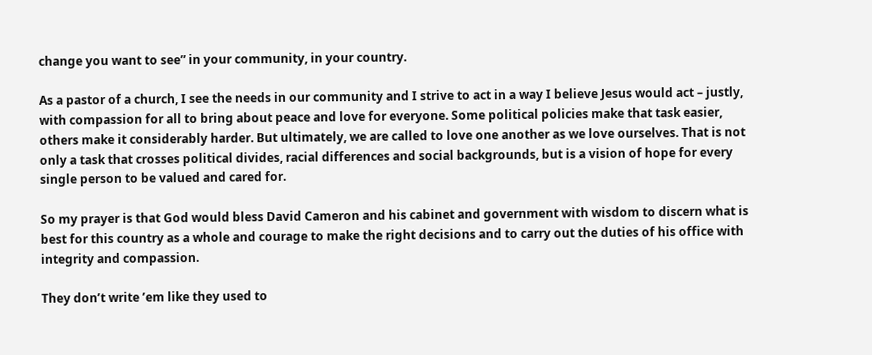change you want to see” in your community, in your country.

As a pastor of a church, I see the needs in our community and I strive to act in a way I believe Jesus would act – justly, with compassion for all to bring about peace and love for everyone. Some political policies make that task easier, others make it considerably harder. But ultimately, we are called to love one another as we love ourselves. That is not only a task that crosses political divides, racial differences and social backgrounds, but is a vision of hope for every single person to be valued and cared for.

So my prayer is that God would bless David Cameron and his cabinet and government with wisdom to discern what is best for this country as a whole and courage to make the right decisions and to carry out the duties of his office with integrity and compassion.

They don’t write ’em like they used to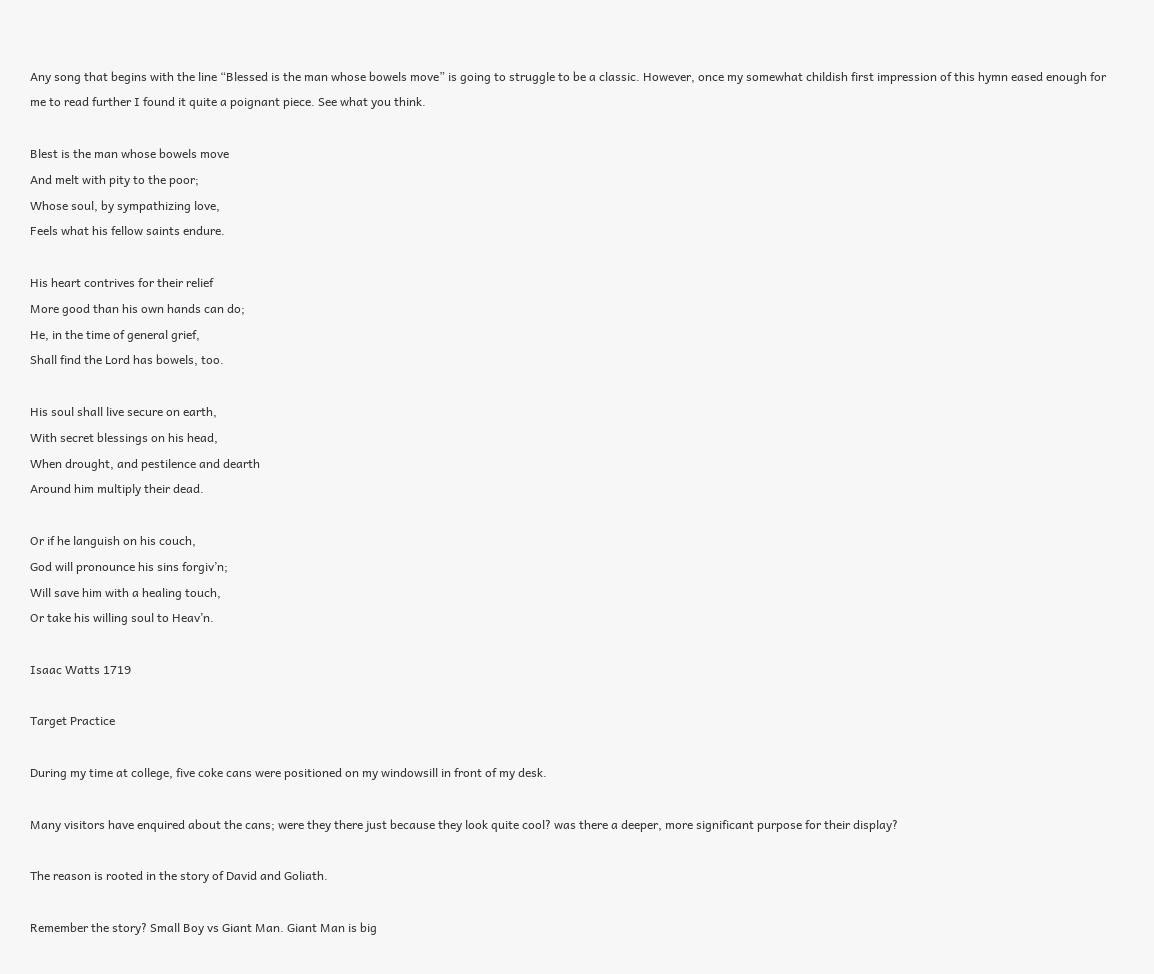Any song that begins with the line “Blessed is the man whose bowels move” is going to struggle to be a classic. However, once my somewhat childish first impression of this hymn eased enough for me to read further I found it quite a poignant piece. See what you think.

Blest is the man whose bowels move
And melt with pity to the poor;
Whose soul, by sympathizing love,
Feels what his fellow saints endure.

His heart contrives for their relief
More good than his own hands can do;
He, in the time of general grief,
Shall find the Lord has bowels, too.

His soul shall live secure on earth,
With secret blessings on his head,
When drought, and pestilence and dearth
Around him multiply their dead.

Or if he languish on his couch,
God will pronounce his sins forgiv’n;
Will save him with a healing touch,
Or take his willing soul to Heav’n.

Isaac Watts 1719

Target Practice

During my time at college, five coke cans were positioned on my windowsill in front of my desk.

Many visitors have enquired about the cans; were they there just because they look quite cool? was there a deeper, more significant purpose for their display?

The reason is rooted in the story of David and Goliath.

Remember the story? Small Boy vs Giant Man. Giant Man is big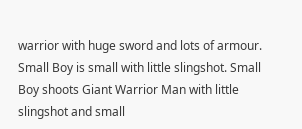warrior with huge sword and lots of armour. Small Boy is small with little slingshot. Small Boy shoots Giant Warrior Man with little slingshot and small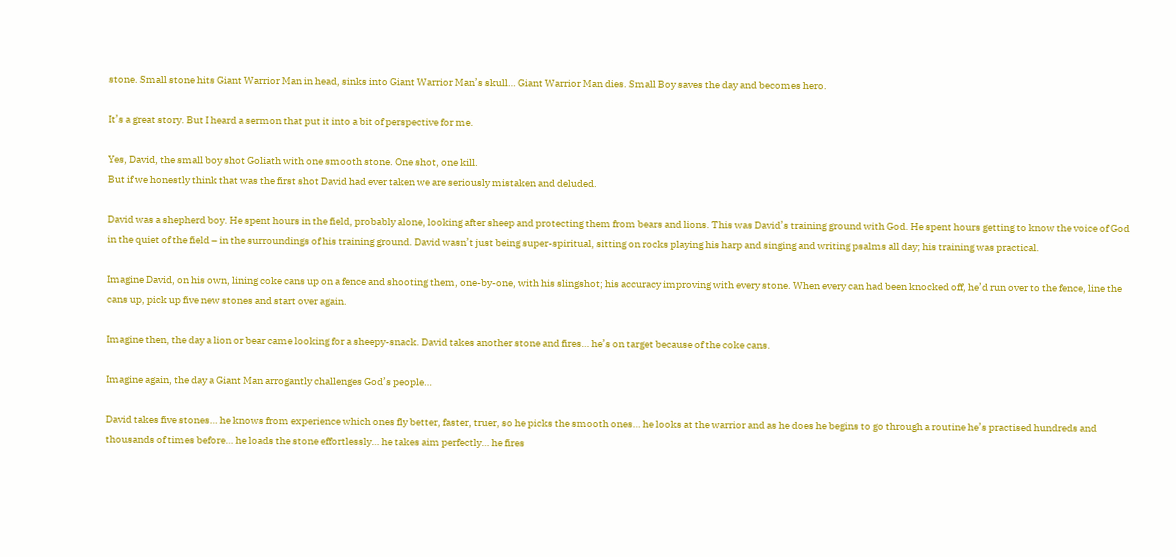stone. Small stone hits Giant Warrior Man in head, sinks into Giant Warrior Man’s skull… Giant Warrior Man dies. Small Boy saves the day and becomes hero.

It’s a great story. But I heard a sermon that put it into a bit of perspective for me.

Yes, David, the small boy shot Goliath with one smooth stone. One shot, one kill.
But if we honestly think that was the first shot David had ever taken we are seriously mistaken and deluded.

David was a shepherd boy. He spent hours in the field, probably alone, looking after sheep and protecting them from bears and lions. This was David’s training ground with God. He spent hours getting to know the voice of God in the quiet of the field – in the surroundings of his training ground. David wasn’t just being super-spiritual, sitting on rocks playing his harp and singing and writing psalms all day; his training was practical.

Imagine David, on his own, lining coke cans up on a fence and shooting them, one-by-one, with his slingshot; his accuracy improving with every stone. When every can had been knocked off, he’d run over to the fence, line the cans up, pick up five new stones and start over again.

Imagine then, the day a lion or bear came looking for a sheepy-snack. David takes another stone and fires… he’s on target because of the coke cans.

Imagine again, the day a Giant Man arrogantly challenges God’s people…

David takes five stones… he knows from experience which ones fly better, faster, truer, so he picks the smooth ones… he looks at the warrior and as he does he begins to go through a routine he’s practised hundreds and thousands of times before… he loads the stone effortlessly… he takes aim perfectly… he fires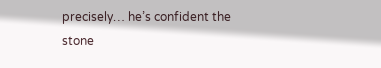precisely… he’s confident the stone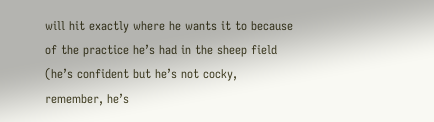will hit exactly where he wants it to because of the practice he’s had in the sheep field (he’s confident but he’s not cocky, remember, he’s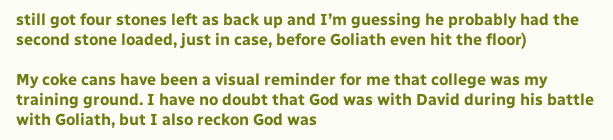still got four stones left as back up and I’m guessing he probably had the second stone loaded, just in case, before Goliath even hit the floor)

My coke cans have been a visual reminder for me that college was my training ground. I have no doubt that God was with David during his battle with Goliath, but I also reckon God was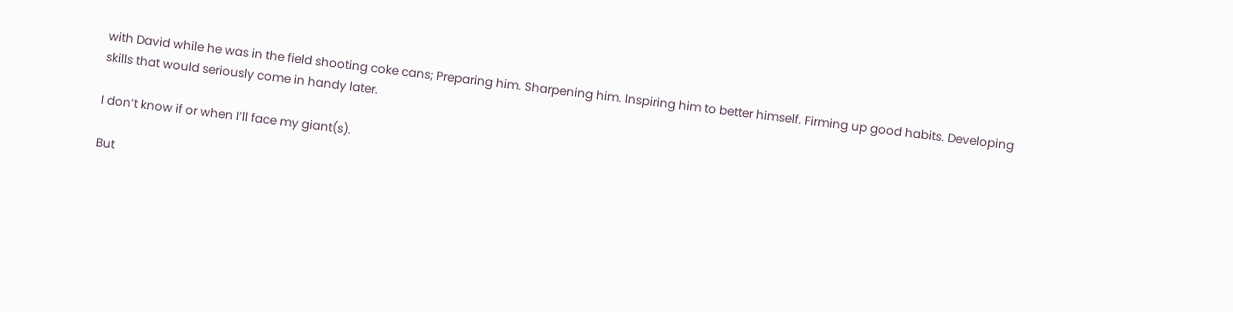with David while he was in the field shooting coke cans; Preparing him. Sharpening him. Inspiring him to better himself. Firming up good habits. Developing skills that would seriously come in handy later.

I don’t know if or when I’ll face my giant(s).

But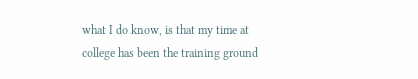what I do know, is that my time at college has been the training ground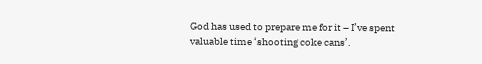God has used to prepare me for it – I’ve spent valuable time ‘shooting coke cans’.